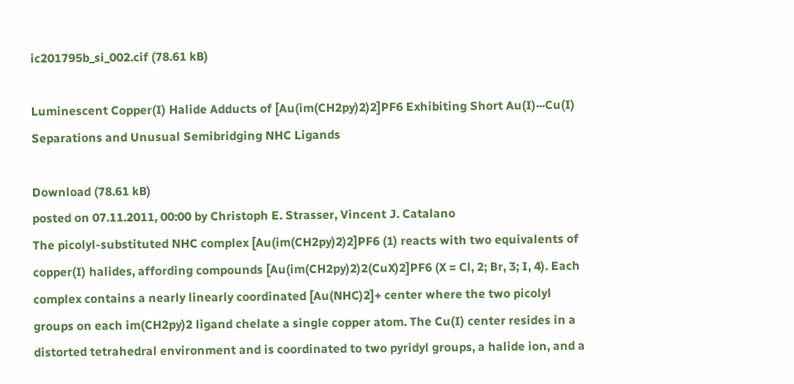ic201795b_si_002.cif (78.61 kB)

Luminescent Copper(I) Halide Adducts of [Au(im(CH2py)2)2]PF6 Exhibiting Short Au(I)···Cu(I) Separations and Unusual Semibridging NHC Ligands

Download (78.61 kB)
posted on 07.11.2011, 00:00 by Christoph E. Strasser, Vincent J. Catalano
The picolyl-substituted NHC complex [Au(im(CH2py)2)2]PF6 (1) reacts with two equivalents of copper(I) halides, affording compounds [Au(im(CH2py)2)2(CuX)2]PF6 (X = Cl, 2; Br, 3; I, 4). Each complex contains a nearly linearly coordinated [Au(NHC)2]+ center where the two picolyl groups on each im(CH2py)2 ligand chelate a single copper atom. The Cu(I) center resides in a distorted tetrahedral environment and is coordinated to two pyridyl groups, a halide ion, and a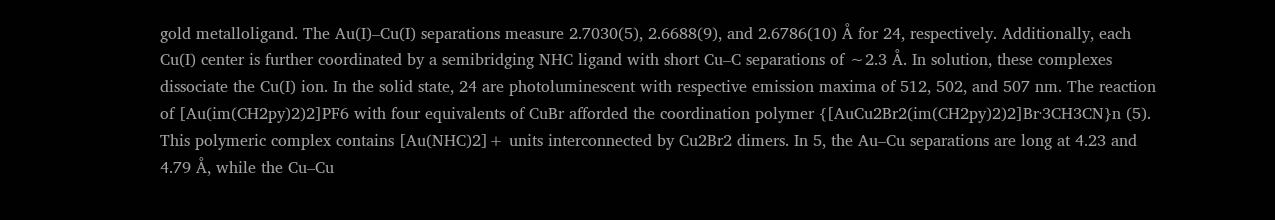gold metalloligand. The Au(I)–Cu(I) separations measure 2.7030(5), 2.6688(9), and 2.6786(10) Å for 24, respectively. Additionally, each Cu(I) center is further coordinated by a semibridging NHC ligand with short Cu–C separations of ∼2.3 Å. In solution, these complexes dissociate the Cu(I) ion. In the solid state, 24 are photoluminescent with respective emission maxima of 512, 502, and 507 nm. The reaction of [Au(im(CH2py)2)2]PF6 with four equivalents of CuBr afforded the coordination polymer {[AuCu2Br2(im(CH2py)2)2]Br·3CH3CN}n (5). This polymeric complex contains [Au(NHC)2]+ units interconnected by Cu2Br2 dimers. In 5, the Au–Cu separations are long at 4.23 and 4.79 Å, while the Cu–Cu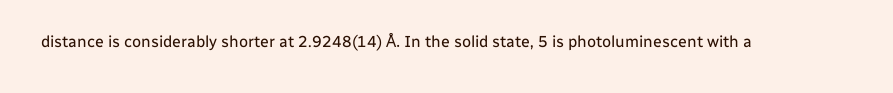distance is considerably shorter at 2.9248(14) Å. In the solid state, 5 is photoluminescent with a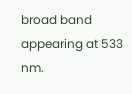broad band appearing at 533 nm.